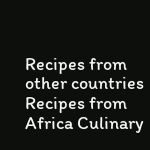Recipes from other countries Recipes from Africa Culinary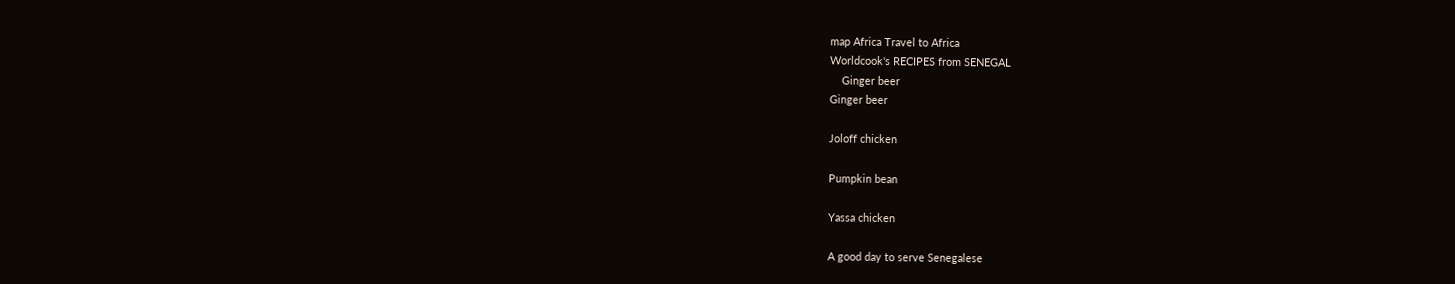map Africa Travel to Africa
Worldcook's RECIPES from SENEGAL
    Ginger beer
Ginger beer

Joloff chicken

Pumpkin bean

Yassa chicken

A good day to serve Senegalese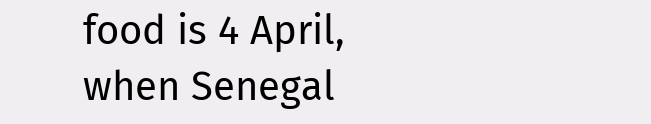food is 4 April, when Senegal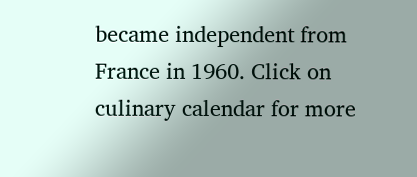became independent from France in 1960. Click on culinary calendar for more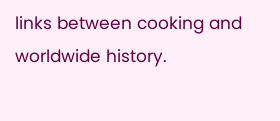links between cooking and worldwide history.